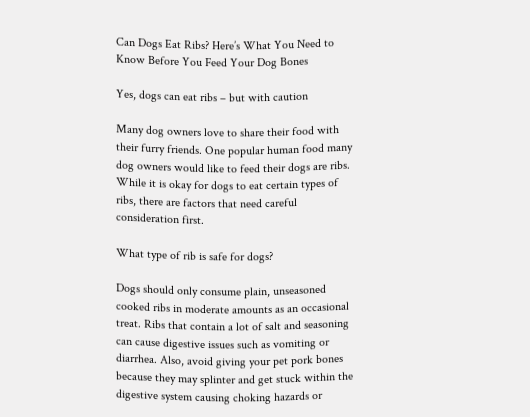Can Dogs Eat Ribs? Here’s What You Need to Know Before You Feed Your Dog Bones

Yes, dogs can eat ribs – but with caution

Many dog owners love to share their food with their furry friends. One popular human food many dog owners would like to feed their dogs are ribs. While it is okay for dogs to eat certain types of ribs, there are factors that need careful consideration first.

What type of rib is safe for dogs?

Dogs should only consume plain, unseasoned cooked ribs in moderate amounts as an occasional treat. Ribs that contain a lot of salt and seasoning can cause digestive issues such as vomiting or diarrhea. Also, avoid giving your pet pork bones because they may splinter and get stuck within the digestive system causing choking hazards or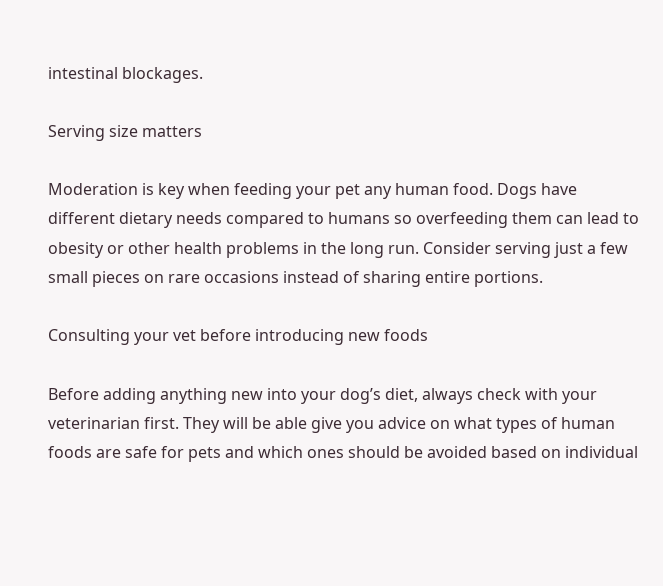intestinal blockages.

Serving size matters

Moderation is key when feeding your pet any human food. Dogs have different dietary needs compared to humans so overfeeding them can lead to obesity or other health problems in the long run. Consider serving just a few small pieces on rare occasions instead of sharing entire portions.

Consulting your vet before introducing new foods

Before adding anything new into your dog’s diet, always check with your veterinarian first. They will be able give you advice on what types of human foods are safe for pets and which ones should be avoided based on individual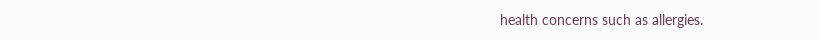health concerns such as allergies.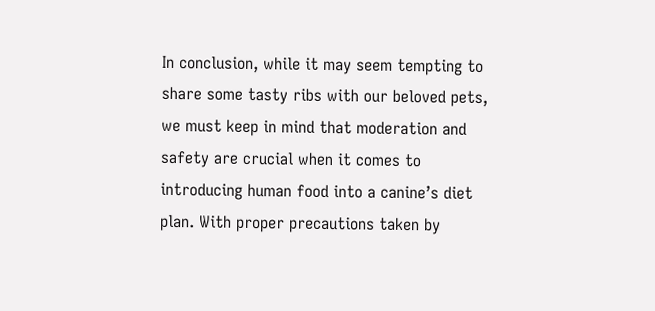In conclusion, while it may seem tempting to share some tasty ribs with our beloved pets, we must keep in mind that moderation and safety are crucial when it comes to introducing human food into a canine’s diet plan. With proper precautions taken by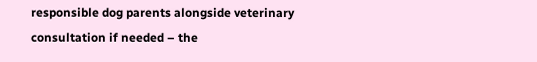responsible dog parents alongside veterinary consultation if needed – the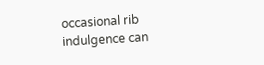occasional rib indulgence can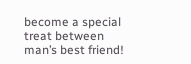become a special treat between man’s best friend!